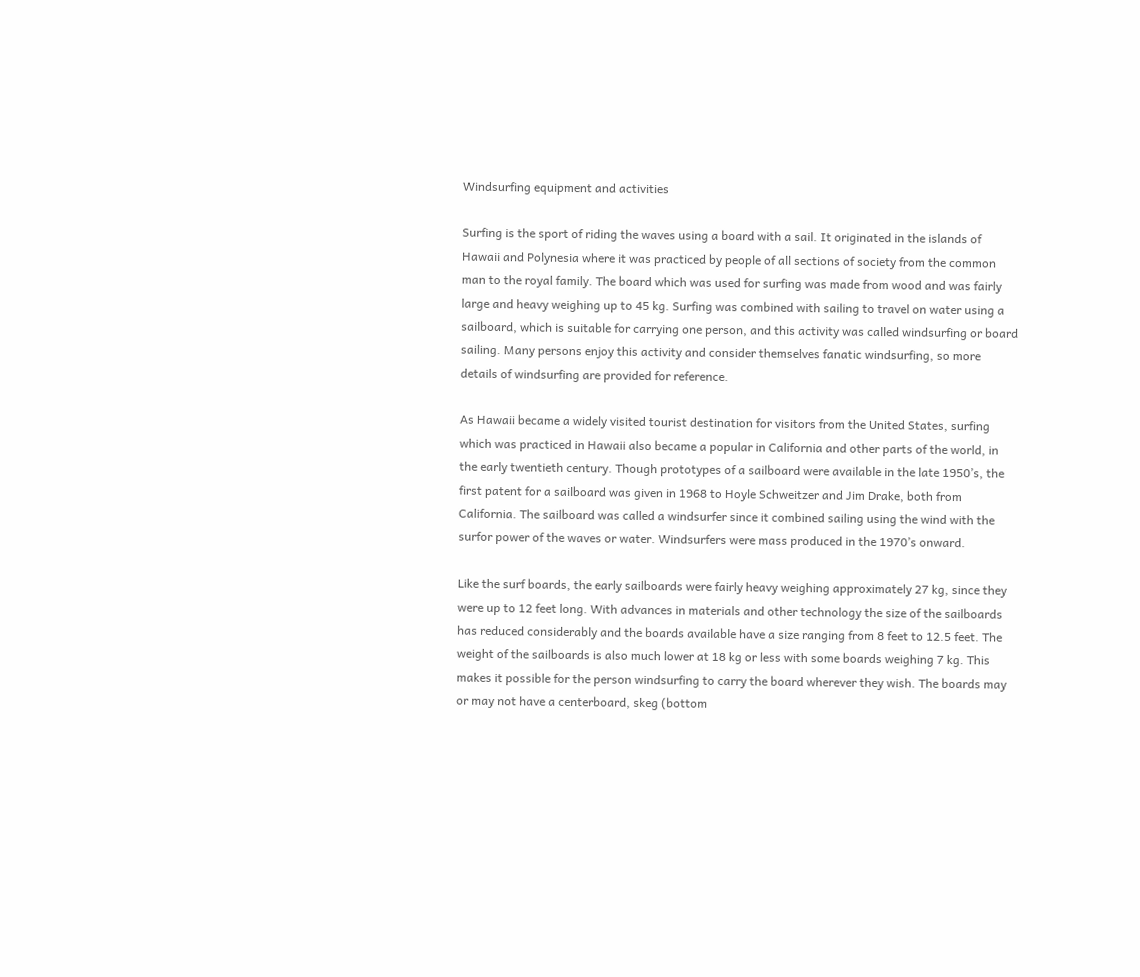Windsurfing equipment and activities

Surfing is the sport of riding the waves using a board with a sail. It originated in the islands of Hawaii and Polynesia where it was practiced by people of all sections of society from the common man to the royal family. The board which was used for surfing was made from wood and was fairly large and heavy weighing up to 45 kg. Surfing was combined with sailing to travel on water using a sailboard, which is suitable for carrying one person, and this activity was called windsurfing or board sailing. Many persons enjoy this activity and consider themselves fanatic windsurfing, so more details of windsurfing are provided for reference.

As Hawaii became a widely visited tourist destination for visitors from the United States, surfing which was practiced in Hawaii also became a popular in California and other parts of the world, in the early twentieth century. Though prototypes of a sailboard were available in the late 1950’s, the first patent for a sailboard was given in 1968 to Hoyle Schweitzer and Jim Drake, both from California. The sailboard was called a windsurfer since it combined sailing using the wind with the surfor power of the waves or water. Windsurfers were mass produced in the 1970’s onward.

Like the surf boards, the early sailboards were fairly heavy weighing approximately 27 kg, since they were up to 12 feet long. With advances in materials and other technology the size of the sailboards has reduced considerably and the boards available have a size ranging from 8 feet to 12.5 feet. The weight of the sailboards is also much lower at 18 kg or less with some boards weighing 7 kg. This makes it possible for the person windsurfing to carry the board wherever they wish. The boards may or may not have a centerboard, skeg (bottom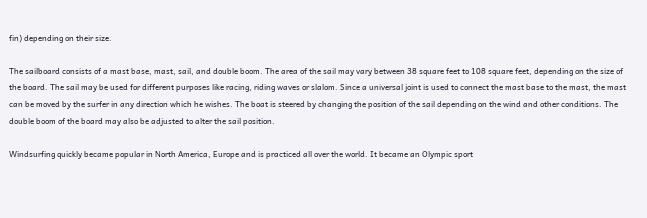fin) depending on their size.

The sailboard consists of a mast base, mast, sail, and double boom. The area of the sail may vary between 38 square feet to 108 square feet, depending on the size of the board. The sail may be used for different purposes like racing, riding waves or slalom. Since a universal joint is used to connect the mast base to the mast, the mast can be moved by the surfer in any direction which he wishes. The boat is steered by changing the position of the sail depending on the wind and other conditions. The double boom of the board may also be adjusted to alter the sail position.

Windsurfing quickly became popular in North America, Europe and is practiced all over the world. It became an Olympic sport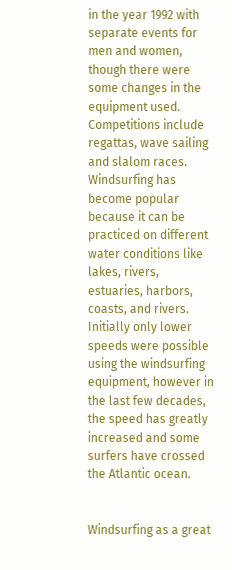in the year 1992 with separate events for men and women, though there were some changes in the equipment used. Competitions include regattas, wave sailing and slalom races. Windsurfing has become popular because it can be practiced on different water conditions like lakes, rivers, estuaries, harbors, coasts, and rivers. Initially only lower speeds were possible using the windsurfing equipment, however in the last few decades, the speed has greatly increased and some surfers have crossed the Atlantic ocean.


Windsurfing as a great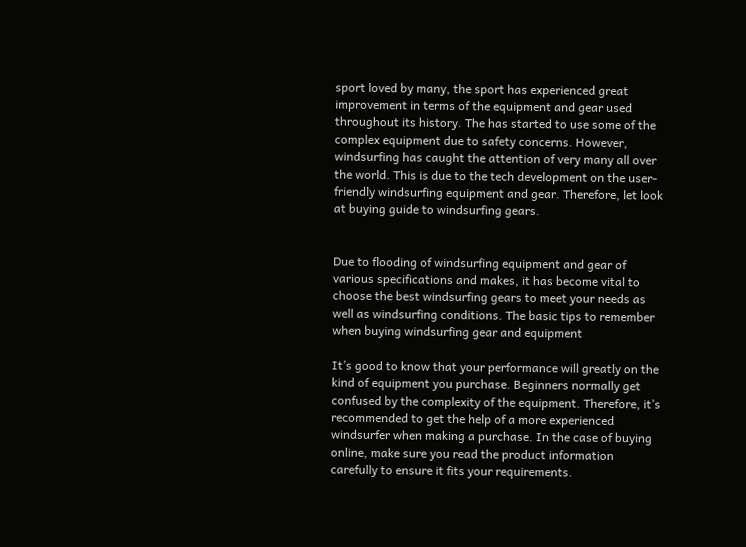sport loved by many, the sport has experienced great improvement in terms of the equipment and gear used throughout its history. The has started to use some of the complex equipment due to safety concerns. However, windsurfing has caught the attention of very many all over the world. This is due to the tech development on the user-friendly windsurfing equipment and gear. Therefore, let look at buying guide to windsurfing gears.


Due to flooding of windsurfing equipment and gear of various specifications and makes, it has become vital to choose the best windsurfing gears to meet your needs as well as windsurfing conditions. The basic tips to remember when buying windsurfing gear and equipment

It’s good to know that your performance will greatly on the kind of equipment you purchase. Beginners normally get confused by the complexity of the equipment. Therefore, it’s recommended to get the help of a more experienced windsurfer when making a purchase. In the case of buying online, make sure you read the product information carefully to ensure it fits your requirements.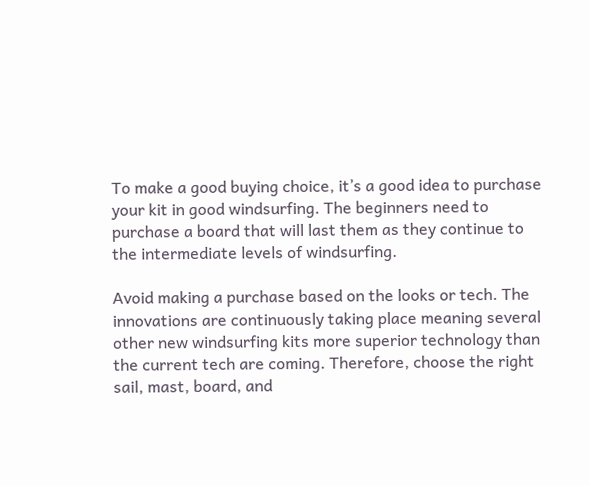To make a good buying choice, it’s a good idea to purchase your kit in good windsurfing. The beginners need to purchase a board that will last them as they continue to the intermediate levels of windsurfing.

Avoid making a purchase based on the looks or tech. The innovations are continuously taking place meaning several other new windsurfing kits more superior technology than the current tech are coming. Therefore, choose the right sail, mast, board, and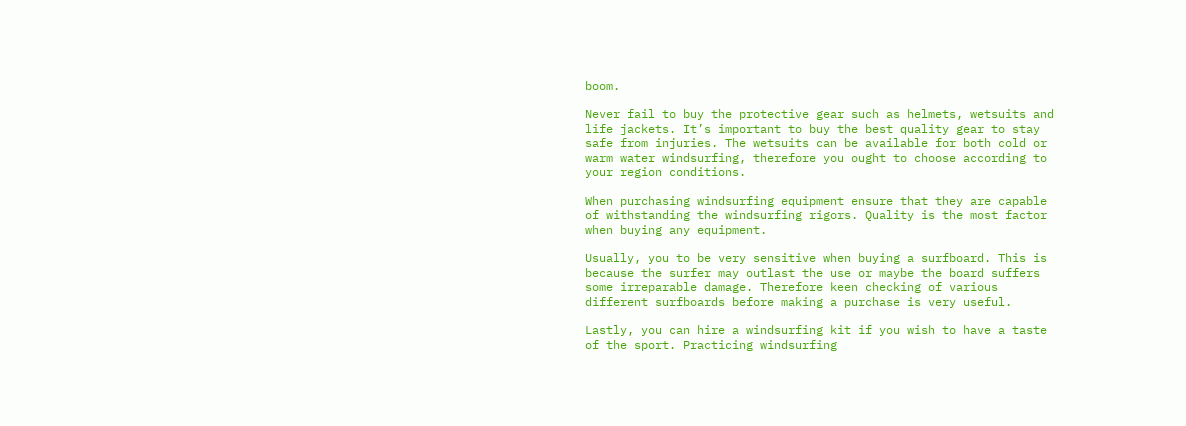boom.

Never fail to buy the protective gear such as helmets, wetsuits and life jackets. It’s important to buy the best quality gear to stay safe from injuries. The wetsuits can be available for both cold or warm water windsurfing, therefore you ought to choose according to your region conditions.

When purchasing windsurfing equipment ensure that they are capable of withstanding the windsurfing rigors. Quality is the most factor when buying any equipment.

Usually, you to be very sensitive when buying a surfboard. This is because the surfer may outlast the use or maybe the board suffers some irreparable damage. Therefore keen checking of various different surfboards before making a purchase is very useful.

Lastly, you can hire a windsurfing kit if you wish to have a taste of the sport. Practicing windsurfing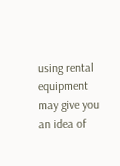using rental equipment may give you an idea of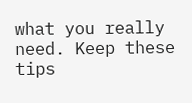what you really need. Keep these tips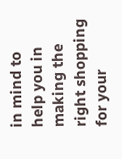in mind to help you in making the right shopping for your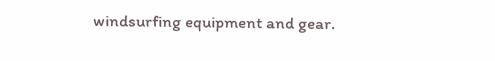windsurfing equipment and gear.